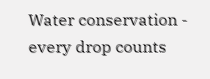Water conservation - every drop counts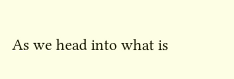As we head into what is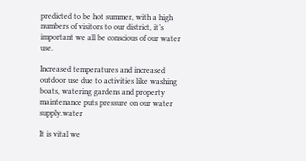predicted to be hot summer, with a high numbers of visitors to our district, it’s important we all be conscious of our water use.

Increased temperatures and increased outdoor use due to activities like washing boats, watering gardens and property maintenance puts pressure on our water supply.water

It is vital we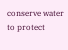conserve water to protect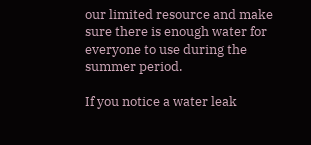our limited resource and make sure there is enough water for everyone to use during the summer period.

If you notice a water leak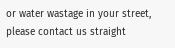or water wastage in your street, please contact us straight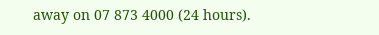away on 07 873 4000 (24 hours).